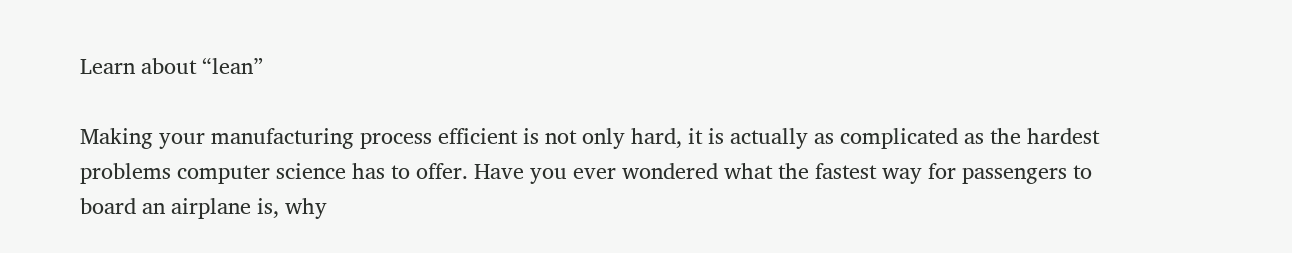Learn about “lean”

Making your manufacturing process efficient is not only hard, it is actually as complicated as the hardest problems computer science has to offer. Have you ever wondered what the fastest way for passengers to board an airplane is, why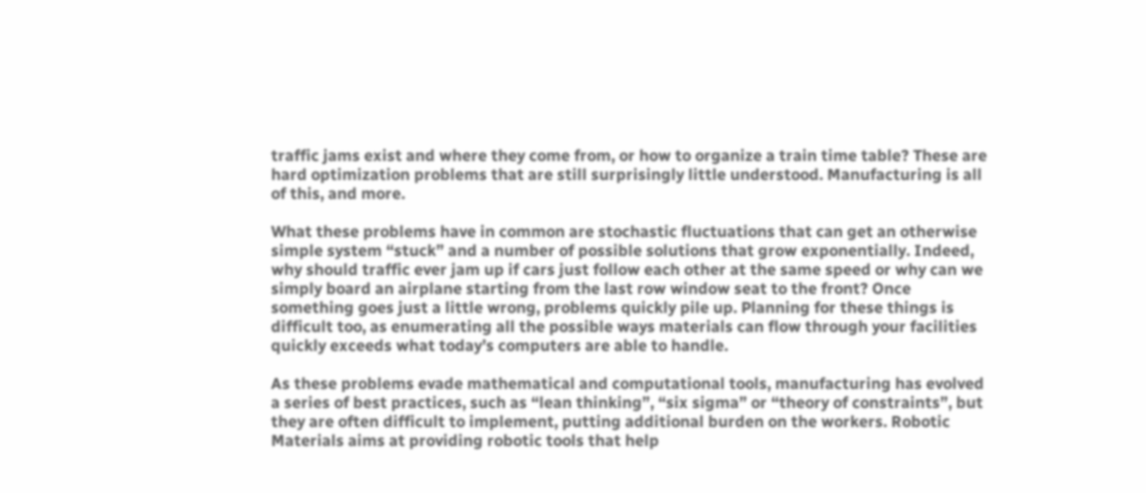traffic jams exist and where they come from, or how to organize a train time table? These are hard optimization problems that are still surprisingly little understood. Manufacturing is all of this, and more.

What these problems have in common are stochastic fluctuations that can get an otherwise simple system “stuck” and a number of possible solutions that grow exponentially. Indeed, why should traffic ever jam up if cars just follow each other at the same speed or why can we simply board an airplane starting from the last row window seat to the front? Once something goes just a little wrong, problems quickly pile up. Planning for these things is difficult too, as enumerating all the possible ways materials can flow through your facilities quickly exceeds what today’s computers are able to handle.

As these problems evade mathematical and computational tools, manufacturing has evolved a series of best practices, such as “lean thinking”, “six sigma” or “theory of constraints”, but they are often difficult to implement, putting additional burden on the workers. Robotic Materials aims at providing robotic tools that help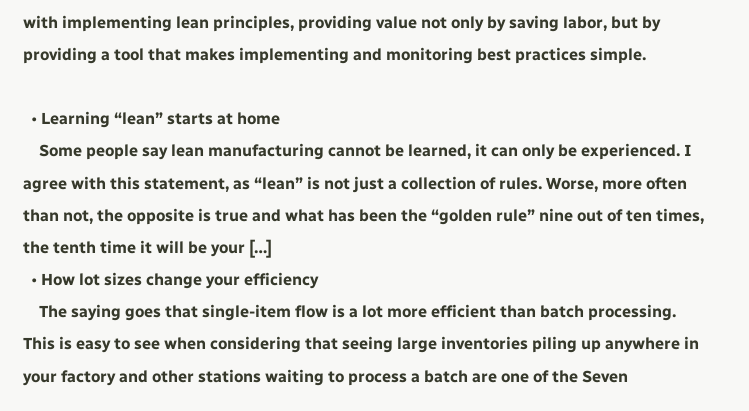with implementing lean principles, providing value not only by saving labor, but by providing a tool that makes implementing and monitoring best practices simple.

  • Learning “lean” starts at home
    Some people say lean manufacturing cannot be learned, it can only be experienced. I agree with this statement, as “lean” is not just a collection of rules. Worse, more often than not, the opposite is true and what has been the “golden rule” nine out of ten times, the tenth time it will be your […]
  • How lot sizes change your efficiency
    The saying goes that single-item flow is a lot more efficient than batch processing. This is easy to see when considering that seeing large inventories piling up anywhere in your factory and other stations waiting to process a batch are one of the Seven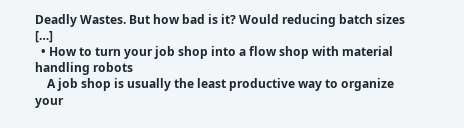Deadly Wastes. But how bad is it? Would reducing batch sizes […]
  • How to turn your job shop into a flow shop with material handling robots
    A job shop is usually the least productive way to organize your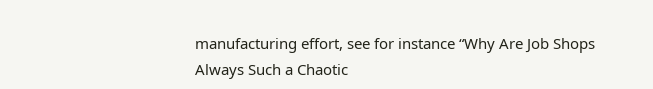manufacturing effort, see for instance “Why Are Job Shops Always Such a Chaotic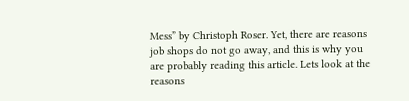Mess” by Christoph Roser. Yet, there are reasons job shops do not go away, and this is why you are probably reading this article. Lets look at the reasons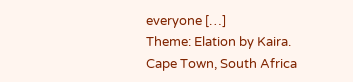everyone […]
Theme: Elation by Kaira.
Cape Town, South Africa